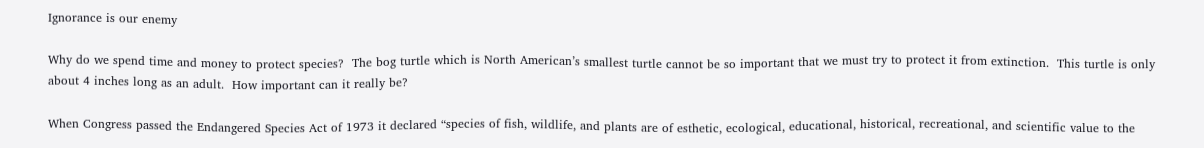Ignorance is our enemy

Why do we spend time and money to protect species?  The bog turtle which is North American’s smallest turtle cannot be so important that we must try to protect it from extinction.  This turtle is only about 4 inches long as an adult.  How important can it really be?

When Congress passed the Endangered Species Act of 1973 it declared “species of fish, wildlife, and plants are of esthetic, ecological, educational, historical, recreational, and scientific value to the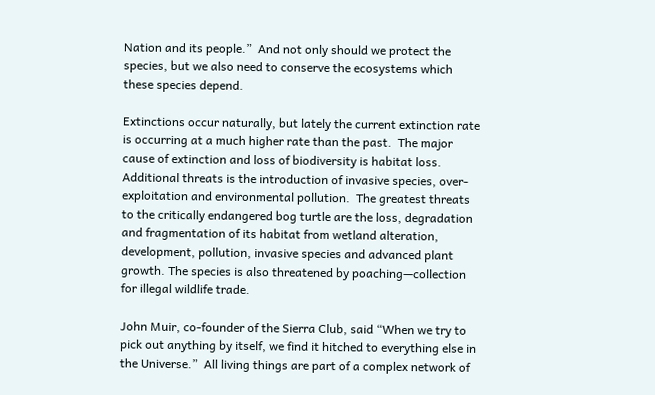Nation and its people.”  And not only should we protect the species, but we also need to conserve the ecosystems which these species depend.

Extinctions occur naturally, but lately the current extinction rate is occurring at a much higher rate than the past.  The major cause of extinction and loss of biodiversity is habitat loss.  Additional threats is the introduction of invasive species, over-exploitation and environmental pollution.  The greatest threats to the critically endangered bog turtle are the loss, degradation and fragmentation of its habitat from wetland alteration, development, pollution, invasive species and advanced plant growth. The species is also threatened by poaching—collection for illegal wildlife trade.

John Muir, co-founder of the Sierra Club, said “When we try to pick out anything by itself, we find it hitched to everything else in the Universe.”  All living things are part of a complex network of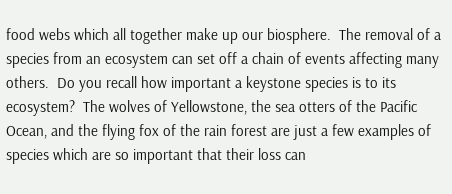food webs which all together make up our biosphere.  The removal of a species from an ecosystem can set off a chain of events affecting many others.  Do you recall how important a keystone species is to its ecosystem?  The wolves of Yellowstone, the sea otters of the Pacific Ocean, and the flying fox of the rain forest are just a few examples of species which are so important that their loss can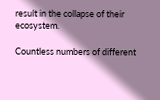result in the collapse of their ecosystem.

Countless numbers of different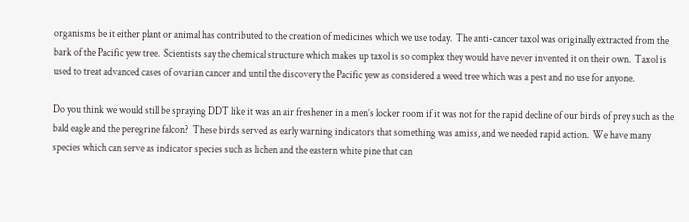organisms be it either plant or animal has contributed to the creation of medicines which we use today.  The anti-cancer taxol was originally extracted from the bark of the Pacific yew tree.  Scientists say the chemical structure which makes up taxol is so complex they would have never invented it on their own.  Taxol is used to treat advanced cases of ovarian cancer and until the discovery the Pacific yew as considered a weed tree which was a pest and no use for anyone.

Do you think we would still be spraying DDT like it was an air freshener in a men’s locker room if it was not for the rapid decline of our birds of prey such as the bald eagle and the peregrine falcon?  These birds served as early warning indicators that something was amiss, and we needed rapid action.  We have many species which can serve as indicator species such as lichen and the eastern white pine that can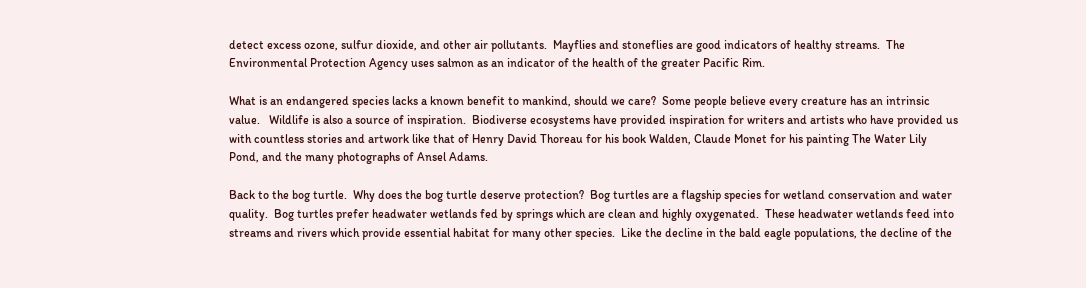detect excess ozone, sulfur dioxide, and other air pollutants.  Mayflies and stoneflies are good indicators of healthy streams.  The Environmental Protection Agency uses salmon as an indicator of the health of the greater Pacific Rim.

What is an endangered species lacks a known benefit to mankind, should we care?  Some people believe every creature has an intrinsic value.   Wildlife is also a source of inspiration.  Biodiverse ecosystems have provided inspiration for writers and artists who have provided us with countless stories and artwork like that of Henry David Thoreau for his book Walden, Claude Monet for his painting The Water Lily Pond, and the many photographs of Ansel Adams.

Back to the bog turtle.  Why does the bog turtle deserve protection?  Bog turtles are a flagship species for wetland conservation and water quality.  Bog turtles prefer headwater wetlands fed by springs which are clean and highly oxygenated.  These headwater wetlands feed into streams and rivers which provide essential habitat for many other species.  Like the decline in the bald eagle populations, the decline of the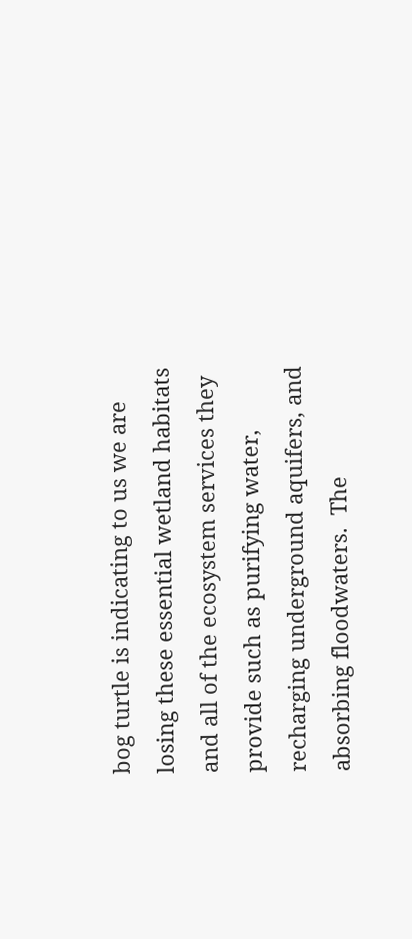bog turtle is indicating to us we are losing these essential wetland habitats and all of the ecosystem services they provide such as purifying water, recharging underground aquifers, and absorbing floodwaters.  The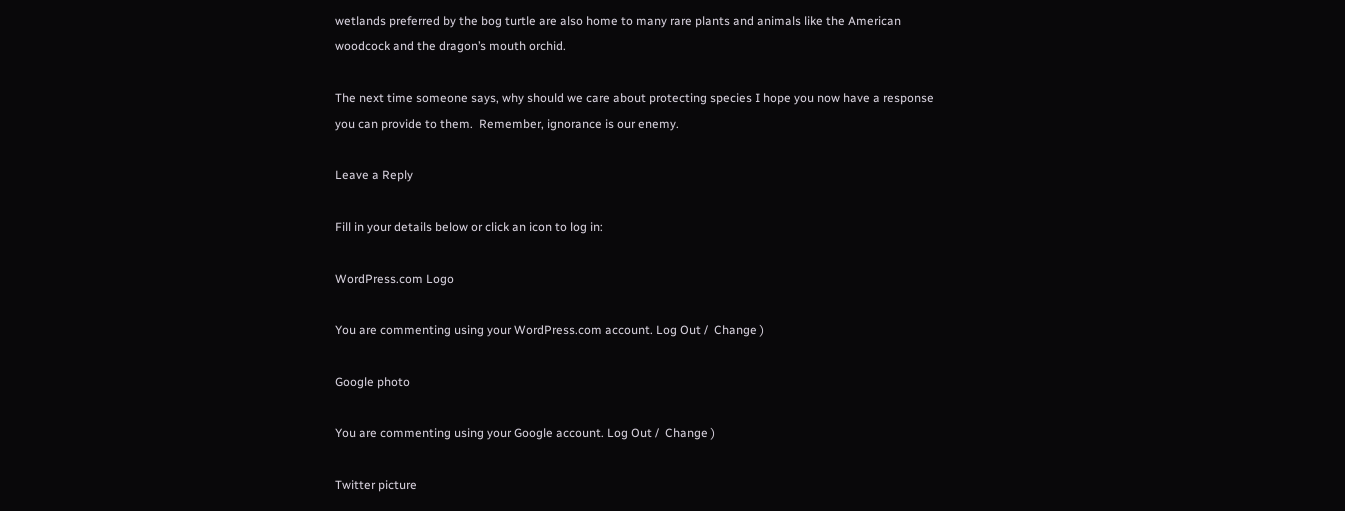wetlands preferred by the bog turtle are also home to many rare plants and animals like the American woodcock and the dragon’s mouth orchid.

The next time someone says, why should we care about protecting species I hope you now have a response you can provide to them.  Remember, ignorance is our enemy.

Leave a Reply

Fill in your details below or click an icon to log in:

WordPress.com Logo

You are commenting using your WordPress.com account. Log Out /  Change )

Google photo

You are commenting using your Google account. Log Out /  Change )

Twitter picture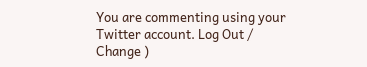You are commenting using your Twitter account. Log Out /  Change )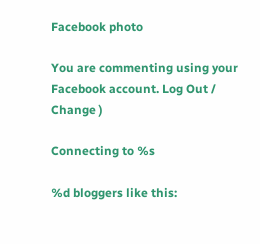Facebook photo

You are commenting using your Facebook account. Log Out /  Change )

Connecting to %s

%d bloggers like this: